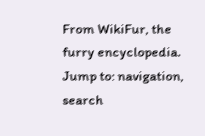From WikiFur, the furry encyclopedia.
Jump to: navigation, search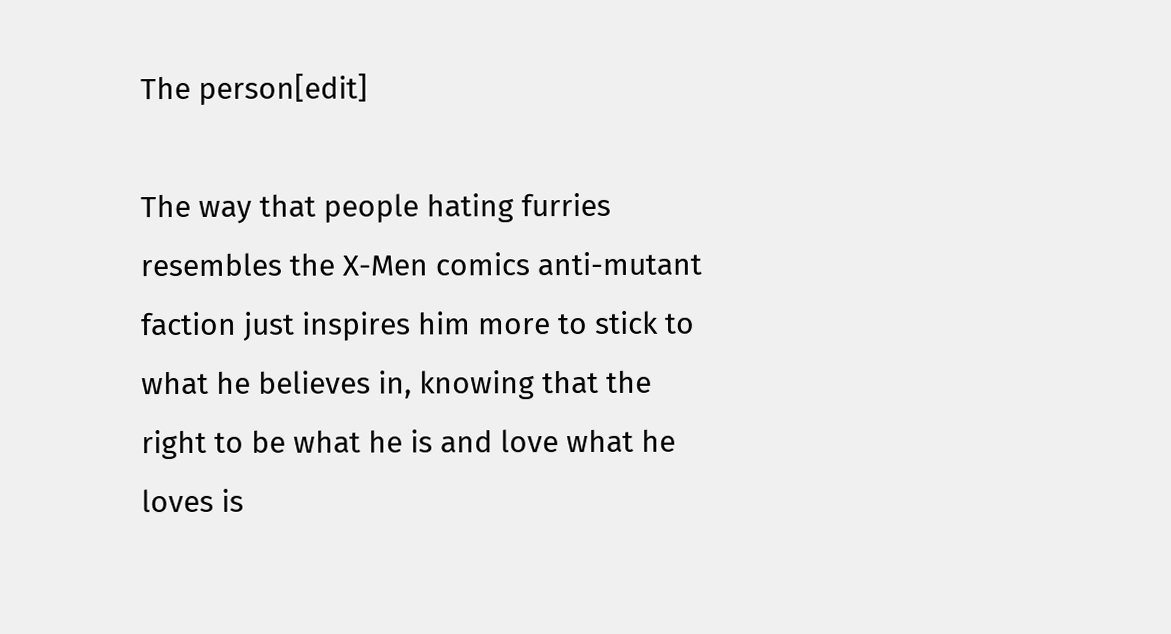The person[edit]

The way that people hating furries resembles the X-Men comics anti-mutant faction just inspires him more to stick to what he believes in, knowing that the right to be what he is and love what he loves is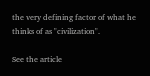the very defining factor of what he thinks of as "civilization".

See the article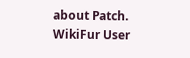about Patch. WikiFur User